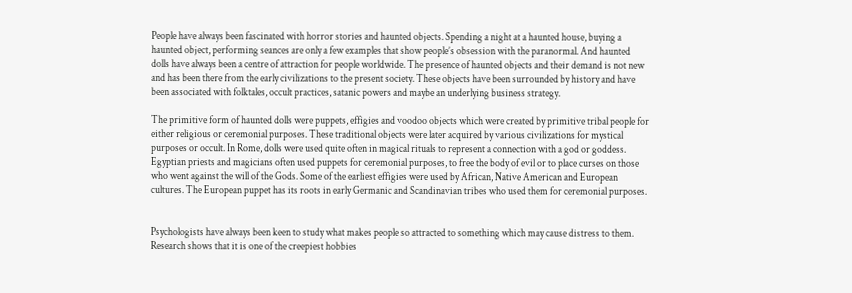People have always been fascinated with horror stories and haunted objects. Spending a night at a haunted house, buying a haunted object, performing seances are only a few examples that show people’s obsession with the paranormal. And haunted dolls have always been a centre of attraction for people worldwide. The presence of haunted objects and their demand is not new and has been there from the early civilizations to the present society. These objects have been surrounded by history and have been associated with folktales, occult practices, satanic powers and maybe an underlying business strategy.

The primitive form of haunted dolls were puppets, effigies and voodoo objects which were created by primitive tribal people for either religious or ceremonial purposes. These traditional objects were later acquired by various civilizations for mystical purposes or occult. In Rome, dolls were used quite often in magical rituals to represent a connection with a god or goddess. Egyptian priests and magicians often used puppets for ceremonial purposes, to free the body of evil or to place curses on those who went against the will of the Gods. Some of the earliest effigies were used by African, Native American and European cultures. The European puppet has its roots in early Germanic and Scandinavian tribes who used them for ceremonial purposes.


Psychologists have always been keen to study what makes people so attracted to something which may cause distress to them. Research shows that it is one of the creepiest hobbies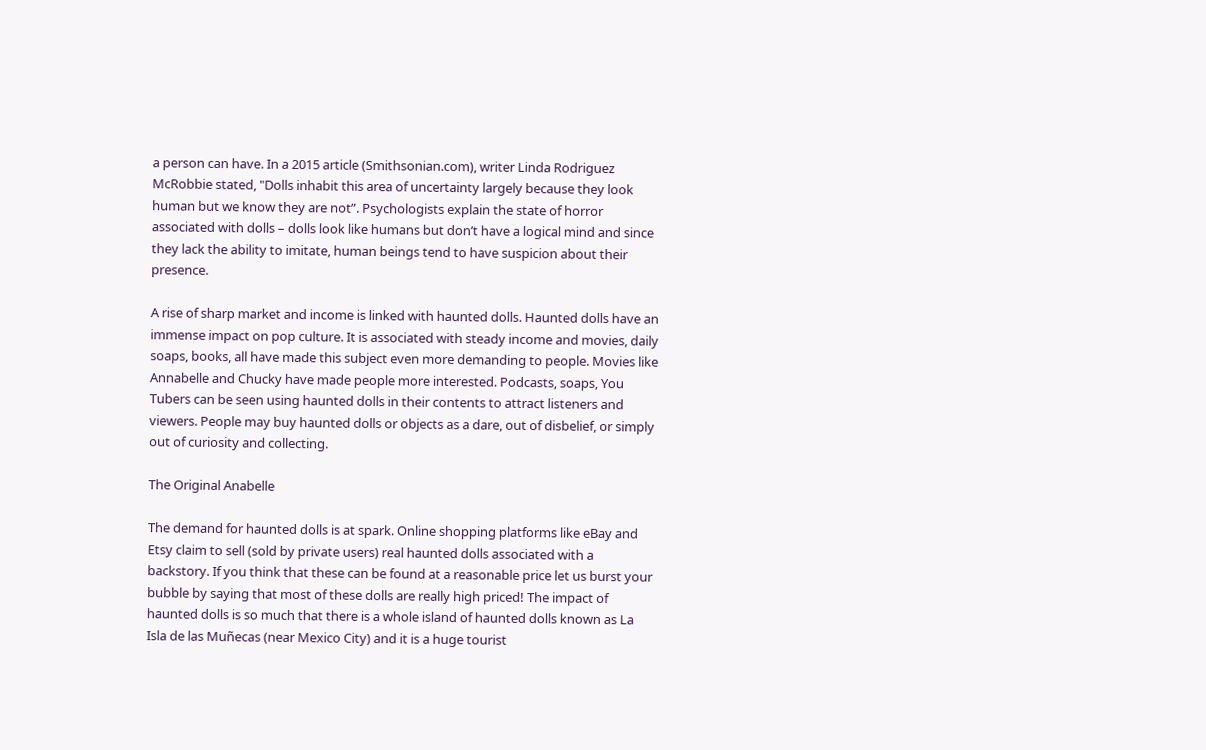a person can have. In a 2015 article (Smithsonian.com), writer Linda Rodriguez McRobbie stated, "Dolls inhabit this area of uncertainty largely because they look human but we know they are not”. Psychologists explain the state of horror associated with dolls – dolls look like humans but don’t have a logical mind and since they lack the ability to imitate, human beings tend to have suspicion about their presence.

A rise of sharp market and income is linked with haunted dolls. Haunted dolls have an immense impact on pop culture. It is associated with steady income and movies, daily soaps, books, all have made this subject even more demanding to people. Movies like Annabelle and Chucky have made people more interested. Podcasts, soaps, You Tubers can be seen using haunted dolls in their contents to attract listeners and viewers. People may buy haunted dolls or objects as a dare, out of disbelief, or simply out of curiosity and collecting.

The Original Anabelle

The demand for haunted dolls is at spark. Online shopping platforms like eBay and Etsy claim to sell (sold by private users) real haunted dolls associated with a backstory. If you think that these can be found at a reasonable price let us burst your bubble by saying that most of these dolls are really high priced! The impact of haunted dolls is so much that there is a whole island of haunted dolls known as La Isla de las Muñecas (near Mexico City) and it is a huge tourist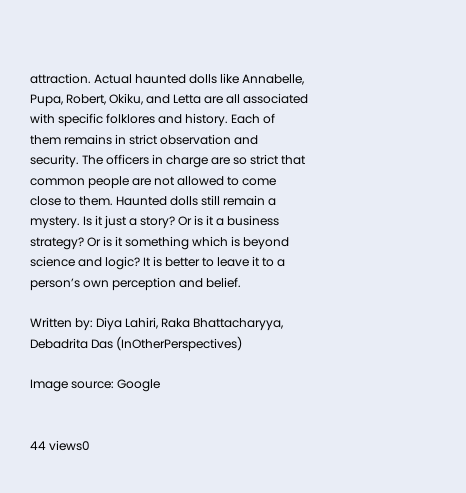attraction. Actual haunted dolls like Annabelle, Pupa, Robert, Okiku, and Letta are all associated with specific folklores and history. Each of them remains in strict observation and security. The officers in charge are so strict that common people are not allowed to come close to them. Haunted dolls still remain a mystery. Is it just a story? Or is it a business strategy? Or is it something which is beyond science and logic? It is better to leave it to a person’s own perception and belief.

Written by: Diya Lahiri, Raka Bhattacharyya, Debadrita Das (InOtherPerspectives)

Image source: Google


44 views0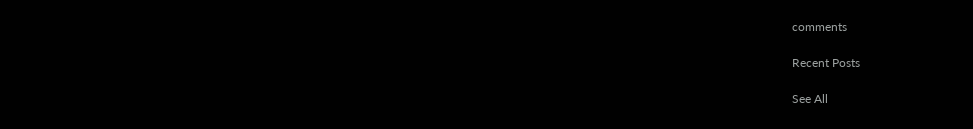comments

Recent Posts

See All